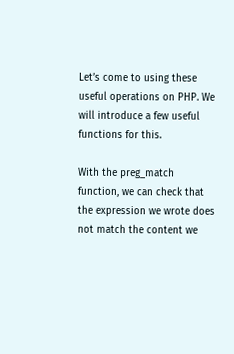Let’s come to using these useful operations on PHP. We will introduce a few useful functions for this.

With the preg_match function, we can check that the expression we wrote does not match the content we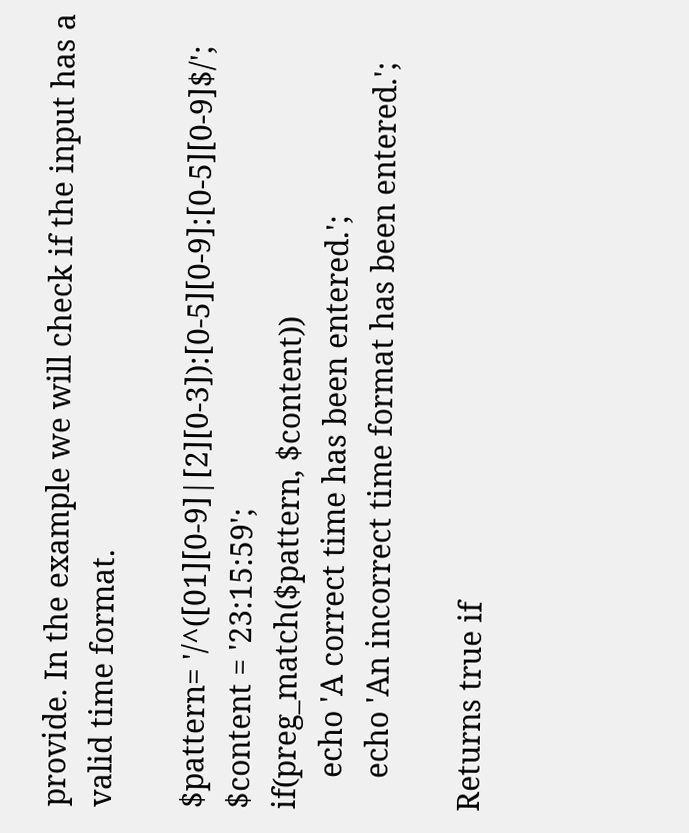provide. In the example we will check if the input has a valid time format.

$pattern= '/^([01][0-9]|[2][0-3]):[0-5][0-9]:[0-5][0-9]$/';
$content = '23:15:59';
if(preg_match($pattern, $content))
    echo 'A correct time has been entered.';
    echo 'An incorrect time format has been entered.';

Returns true if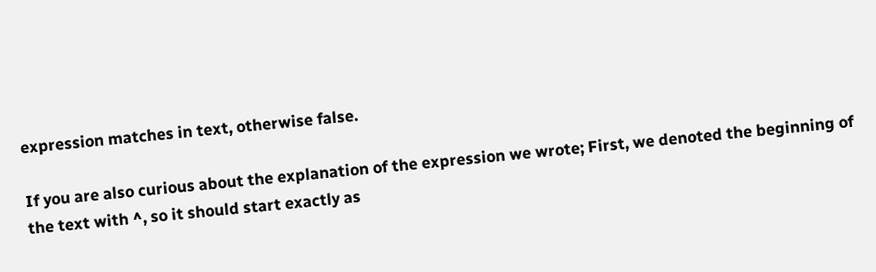expression matches in text, otherwise false.

If you are also curious about the explanation of the expression we wrote; First, we denoted the beginning of the text with ^, so it should start exactly as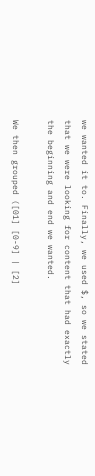we wanted it to. Finally, we used $, so we stated that we were looking for content that had exactly the beginning and end we wanted.

We then grouped ([01] [0-9] | [2]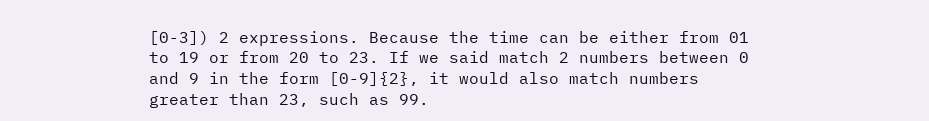[0-3]) 2 expressions. Because the time can be either from 01 to 19 or from 20 to 23. If we said match 2 numbers between 0 and 9 in the form [0-9]{2}, it would also match numbers greater than 23, such as 99.